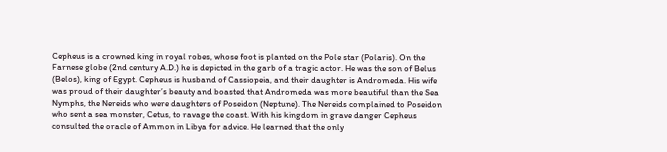Cepheus is a crowned king in royal robes, whose foot is planted on the Pole star (Polaris). On the Farnese globe (2nd century A.D.) he is depicted in the garb of a tragic actor. He was the son of Belus (Belos), king of Egypt. Cepheus is husband of Cassiopeia, and their daughter is Andromeda. His wife was proud of their daughter’s beauty and boasted that Andromeda was more beautiful than the Sea Nymphs, the Nereids who were daughters of Poseidon (Neptune). The Nereids complained to Poseidon who sent a sea monster, Cetus, to ravage the coast. With his kingdom in grave danger Cepheus consulted the oracle of Ammon in Libya for advice. He learned that the only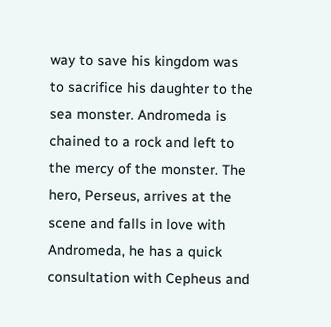way to save his kingdom was to sacrifice his daughter to the sea monster. Andromeda is chained to a rock and left to the mercy of the monster. The hero, Perseus, arrives at the scene and falls in love with Andromeda, he has a quick consultation with Cepheus and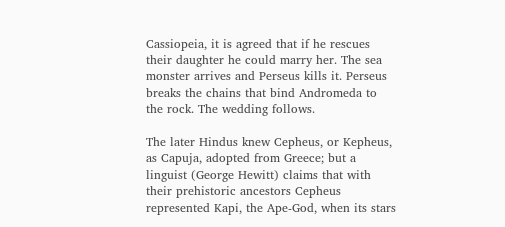Cassiopeia, it is agreed that if he rescues their daughter he could marry her. The sea monster arrives and Perseus kills it. Perseus breaks the chains that bind Andromeda to the rock. The wedding follows.

The later Hindus knew Cepheus, or Kepheus, as Capuja, adopted from Greece; but a linguist (George Hewitt) claims that with their prehistoric ancestors Cepheus represented Kapi, the Ape-God, when its stars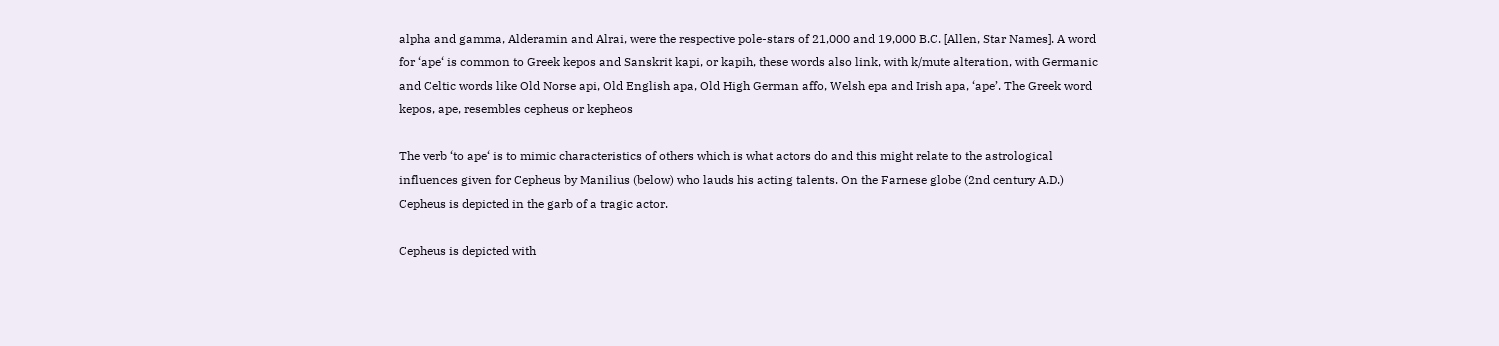alpha and gamma, Alderamin and Alrai, were the respective pole-stars of 21,000 and 19,000 B.C. [Allen, Star Names]. A word for ‘ape‘ is common to Greek kepos and Sanskrit kapi, or kapih, these words also link, with k/mute alteration, with Germanic and Celtic words like Old Norse api, Old English apa, Old High German affo, Welsh epa and Irish apa, ‘ape’. The Greek word kepos, ape, resembles cepheus or kepheos

The verb ‘to ape‘ is to mimic characteristics of others which is what actors do and this might relate to the astrological influences given for Cepheus by Manilius (below) who lauds his acting talents. On the Farnese globe (2nd century A.D.) Cepheus is depicted in the garb of a tragic actor.

Cepheus is depicted with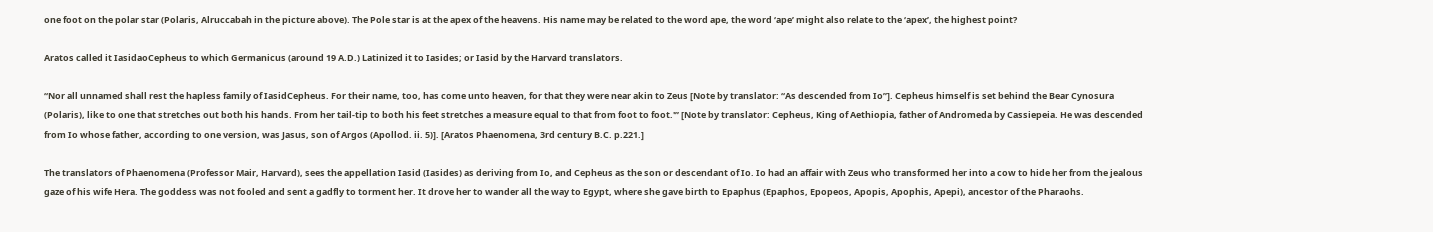one foot on the polar star (Polaris, Alruccabah in the picture above). The Pole star is at the apex of the heavens. His name may be related to the word ape, the word ‘ape’ might also relate to the ‘apex’, the highest point?

Aratos called it IasidaoCepheus to which Germanicus (around 19 A.D.) Latinized it to Iasides; or Iasid by the Harvard translators.

“Nor all unnamed shall rest the hapless family of IasidCepheus. For their name, too, has come unto heaven, for that they were near akin to Zeus [Note by translator: “As descended from Io”]. Cepheus himself is set behind the Bear Cynosura (Polaris), like to one that stretches out both his hands. From her tail-tip to both his feet stretches a measure equal to that from foot to foot.'” [Note by translator: Cepheus, King of Aethiopia, father of Andromeda by Cassiepeia. He was descended from Io whose father, according to one version, was Jasus, son of Argos (Apollod. ii. 5)]. [Aratos Phaenomena, 3rd century B.C. p.221.]

The translators of Phaenomena (Professor Mair, Harvard), sees the appellation Iasid (Iasides) as deriving from Io, and Cepheus as the son or descendant of Io. Io had an affair with Zeus who transformed her into a cow to hide her from the jealous gaze of his wife Hera. The goddess was not fooled and sent a gadfly to torment her. It drove her to wander all the way to Egypt, where she gave birth to Epaphus (Epaphos, Epopeos, Apopis, Apophis, Apepi), ancestor of the Pharaohs.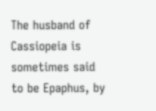The husband of Cassiopeia is sometimes said to be Epaphus, by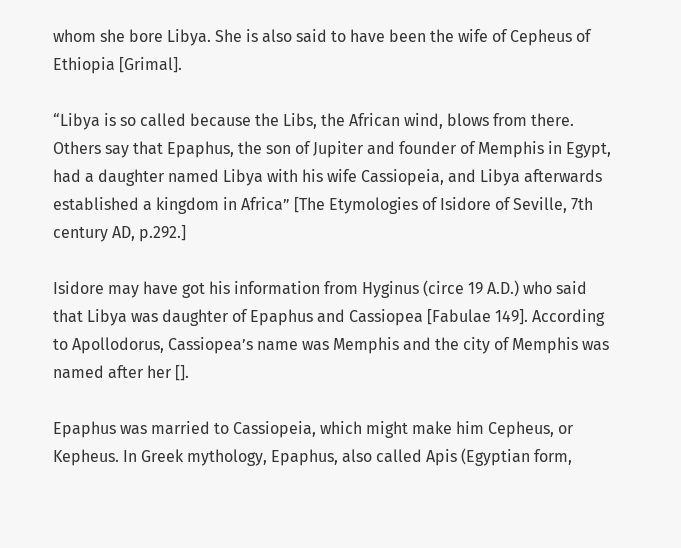whom she bore Libya. She is also said to have been the wife of Cepheus of Ethiopia [Grimal].

“Libya is so called because the Libs, the African wind, blows from there. Others say that Epaphus, the son of Jupiter and founder of Memphis in Egypt, had a daughter named Libya with his wife Cassiopeia, and Libya afterwards established a kingdom in Africa” [The Etymologies of Isidore of Seville, 7th century AD, p.292.]

Isidore may have got his information from Hyginus (circe 19 A.D.) who said that Libya was daughter of Epaphus and Cassiopea [Fabulae 149]. According to Apollodorus, Cassiopea’s name was Memphis and the city of Memphis was named after her [].

Epaphus was married to Cassiopeia, which might make him Cepheus, or Kepheus. In Greek mythology, Epaphus, also called Apis (Egyptian form,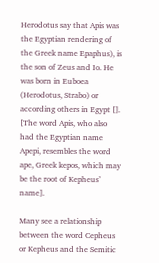Herodotus say that Apis was the Egyptian rendering of the Greek name Epaphus), is the son of Zeus and Io. He was born in Euboea (Herodotus, Strabo) or according others in Egypt []. [The word Apis, who also had the Egyptian name Apepi, resembles the word ape, Greek kepos, which may be the root of Kepheus’ name].

Many see a relationship between the word Cepheus or Kepheus and the Semitic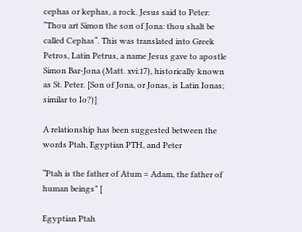cephas or kephas, a rock. Jesus said to Peter: “Thou art Simon the son of Jona: thou shalt be called Cephas“. This was translated into Greek Petros, Latin Petrus, a name Jesus gave to apostle Simon Bar-Jona (Matt. xvi:17), historically known as St. Peter. [Son of Jona, or Jonas, is Latin Ionas; similar to Io?)]

A relationship has been suggested between the words Ptah, Egyptian PTH, and Peter

“Ptah is the father of Atum = Adam, the father of human beings” [

Egyptian Ptah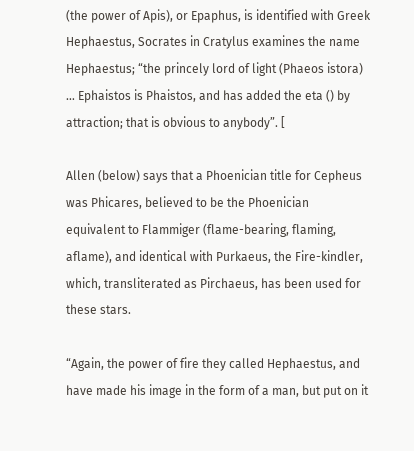(the power of Apis), or Epaphus, is identified with Greek Hephaestus, Socrates in Cratylus examines the name Hephaestus; “the princely lord of light (Phaeos istora) … Ephaistos is Phaistos, and has added the eta () by attraction; that is obvious to anybody”. [

Allen (below) says that a Phoenician title for Cepheus was Phicares, believed to be the Phoenician equivalent to Flammiger (flame-bearing, flaming, aflame), and identical with Purkaeus, the Fire-kindler, which, transliterated as Pirchaeus, has been used for these stars.

“Again, the power of fire they called Hephaestus, and have made his image in the form of a man, but put on it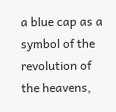a blue cap as a symbol of the revolution of the heavens,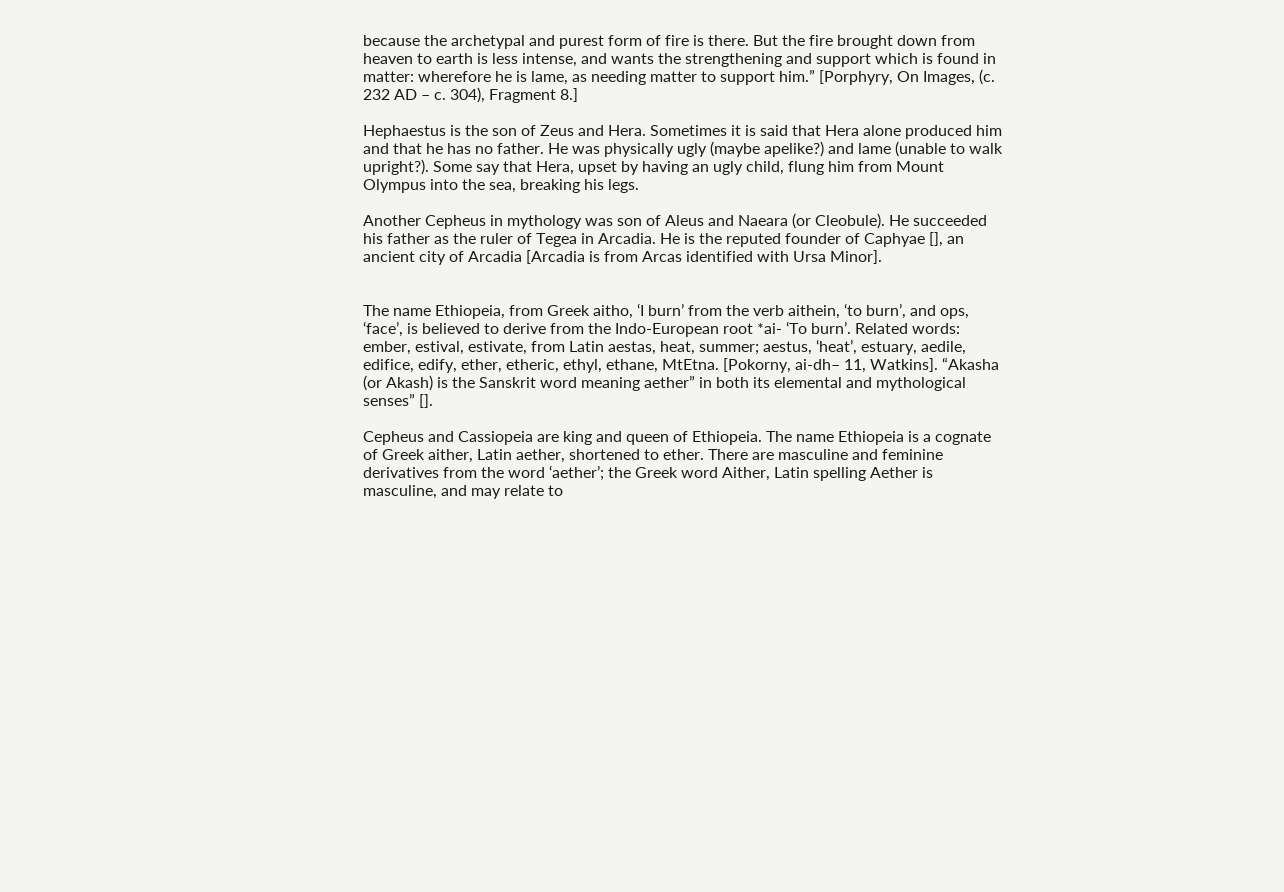because the archetypal and purest form of fire is there. But the fire brought down from heaven to earth is less intense, and wants the strengthening and support which is found in matter: wherefore he is lame, as needing matter to support him.” [Porphyry, On Images, (c. 232 AD – c. 304), Fragment 8.]

Hephaestus is the son of Zeus and Hera. Sometimes it is said that Hera alone produced him and that he has no father. He was physically ugly (maybe apelike?) and lame (unable to walk upright?). Some say that Hera, upset by having an ugly child, flung him from Mount Olympus into the sea, breaking his legs.

Another Cepheus in mythology was son of Aleus and Naeara (or Cleobule). He succeeded his father as the ruler of Tegea in Arcadia. He is the reputed founder of Caphyae [], an ancient city of Arcadia [Arcadia is from Arcas identified with Ursa Minor].


The name Ethiopeia, from Greek aitho, ‘I burn’ from the verb aithein, ‘to burn’, and ops, ‘face’, is believed to derive from the Indo-European root *ai- ‘To burn’. Related words: ember, estival, estivate, from Latin aestas, heat, summer; aestus, ‘heat’, estuary, aedile, edifice, edify, ether, etheric, ethyl, ethane, MtEtna. [Pokorny, ai-dh– 11, Watkins]. “Akasha (or Akash) is the Sanskrit word meaning aether” in both its elemental and mythological senses” [].

Cepheus and Cassiopeia are king and queen of Ethiopeia. The name Ethiopeia is a cognate of Greek aither, Latin aether, shortened to ether. There are masculine and feminine derivatives from the word ‘aether’; the Greek word Aither, Latin spelling Aether is masculine, and may relate to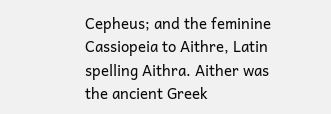Cepheus; and the feminine Cassiopeia to Aithre, Latin spelling Aithra. Aither was the ancient Greek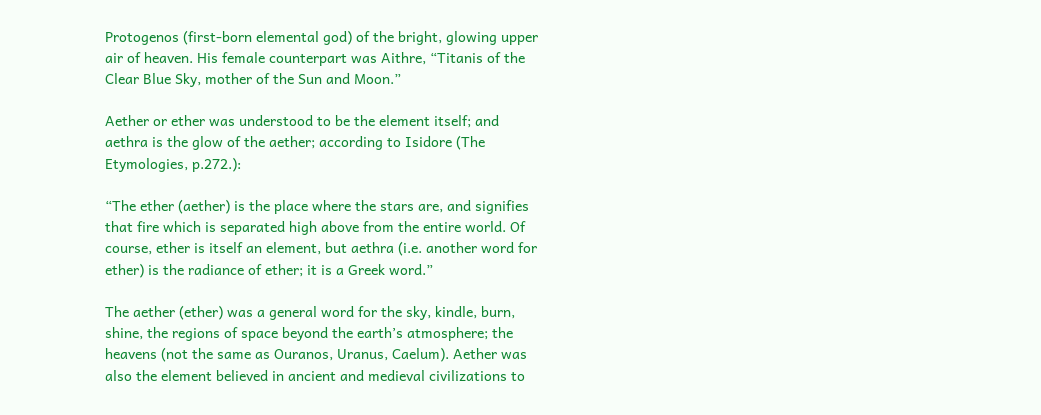Protogenos (first-born elemental god) of the bright, glowing upper air of heaven. His female counterpart was Aithre, “Titanis of the Clear Blue Sky, mother of the Sun and Moon.”

Aether or ether was understood to be the element itself; and aethra is the glow of the aether; according to Isidore (The Etymologies, p.272.):

“The ether (aether) is the place where the stars are, and signifies that fire which is separated high above from the entire world. Of course, ether is itself an element, but aethra (i.e. another word for ether) is the radiance of ether; it is a Greek word.”

The aether (ether) was a general word for the sky, kindle, burn, shine, the regions of space beyond the earth’s atmosphere; the heavens (not the same as Ouranos, Uranus, Caelum). Aether was also the element believed in ancient and medieval civilizations to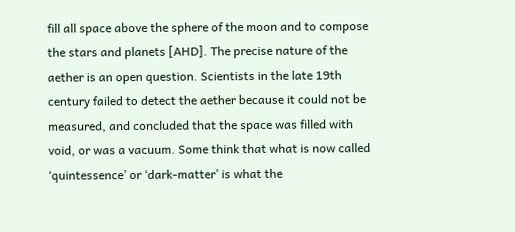fill all space above the sphere of the moon and to compose the stars and planets [AHD]. The precise nature of the aether is an open question. Scientists in the late 19th century failed to detect the aether because it could not be measured, and concluded that the space was filled with void, or was a vacuum. Some think that what is now called ‘quintessence’ or ‘dark-matter’ is what the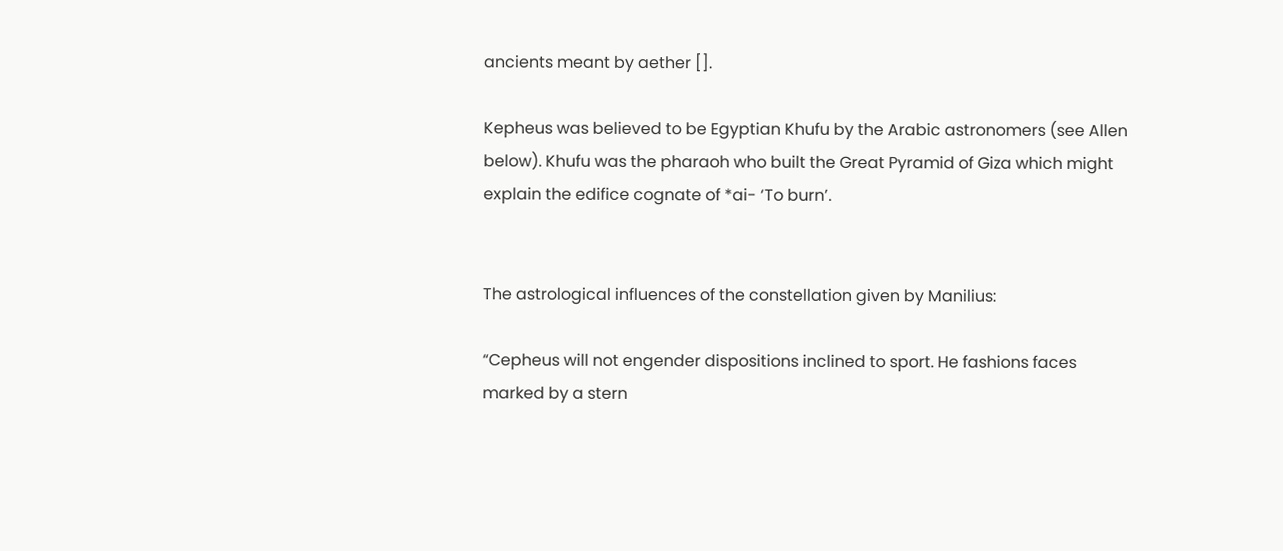ancients meant by aether [].

Kepheus was believed to be Egyptian Khufu by the Arabic astronomers (see Allen below). Khufu was the pharaoh who built the Great Pyramid of Giza which might explain the edifice cognate of *ai- ‘To burn’.


The astrological influences of the constellation given by Manilius:

“Cepheus will not engender dispositions inclined to sport. He fashions faces marked by a stern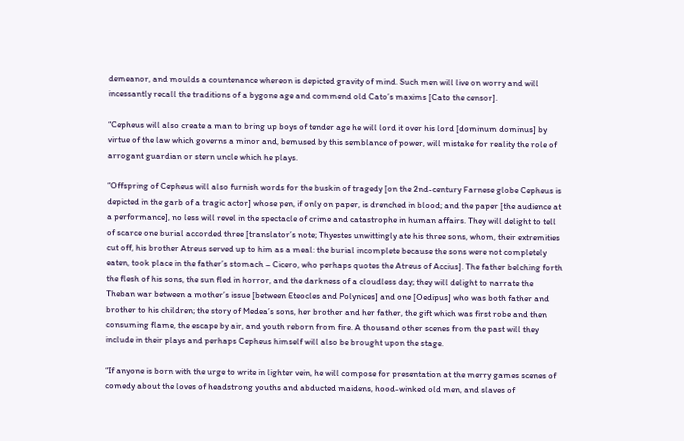demeanor, and moulds a countenance whereon is depicted gravity of mind. Such men will live on worry and will incessantly recall the traditions of a bygone age and commend old Cato’s maxims [Cato the censor].

“Cepheus will also create a man to bring up boys of tender age he will lord it over his lord [dominum dominus] by virtue of the law which governs a minor and, bemused by this semblance of power, will mistake for reality the role of arrogant guardian or stern uncle which he plays.

“Offspring of Cepheus will also furnish words for the buskin of tragedy [on the 2nd-century Farnese globe Cepheus is depicted in the garb of a tragic actor] whose pen, if only on paper, is drenched in blood; and the paper [the audience at a performance], no less will revel in the spectacle of crime and catastrophe in human affairs. They will delight to tell of scarce one burial accorded three [translator’s note; Thyestes unwittingly ate his three sons, whom, their extremities cut off, his brother Atreus served up to him as a meal: the burial incomplete because the sons were not completely eaten, took place in the father’s stomach – Cicero, who perhaps quotes the Atreus of Accius]. The father belching forth the flesh of his sons, the sun fled in horror, and the darkness of a cloudless day; they will delight to narrate the Theban war between a mother’s issue [between Eteocles and Polynices] and one [Oedipus] who was both father and brother to his children; the story of Medea’s sons, her brother and her father, the gift which was first robe and then consuming flame, the escape by air, and youth reborn from fire. A thousand other scenes from the past will they include in their plays and perhaps Cepheus himself will also be brought upon the stage.

“If anyone is born with the urge to write in lighter vein, he will compose for presentation at the merry games scenes of comedy about the loves of headstrong youths and abducted maidens, hood-winked old men, and slaves of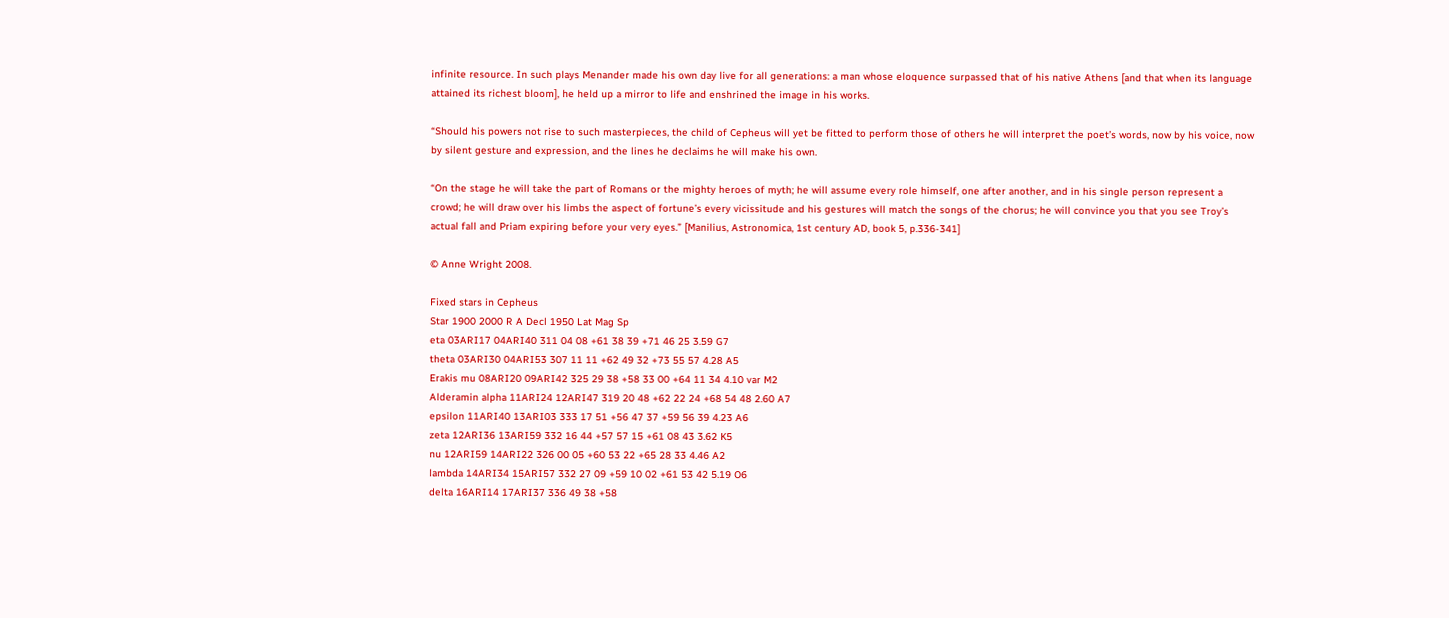infinite resource. In such plays Menander made his own day live for all generations: a man whose eloquence surpassed that of his native Athens [and that when its language attained its richest bloom], he held up a mirror to life and enshrined the image in his works.

“Should his powers not rise to such masterpieces, the child of Cepheus will yet be fitted to perform those of others he will interpret the poet’s words, now by his voice, now by silent gesture and expression, and the lines he declaims he will make his own.

“On the stage he will take the part of Romans or the mighty heroes of myth; he will assume every role himself, one after another, and in his single person represent a crowd; he will draw over his limbs the aspect of fortune’s every vicissitude and his gestures will match the songs of the chorus; he will convince you that you see Troy’s actual fall and Priam expiring before your very eyes.” [Manilius, Astronomica, 1st century AD, book 5, p.336-341]

© Anne Wright 2008.

Fixed stars in Cepheus
Star 1900 2000 R A Decl 1950 Lat Mag Sp
eta 03ARI17 04ARI40 311 04 08 +61 38 39 +71 46 25 3.59 G7
theta 03ARI30 04ARI53 307 11 11 +62 49 32 +73 55 57 4.28 A5
Erakis mu 08ARI20 09ARI42 325 29 38 +58 33 00 +64 11 34 4.10 var M2
Alderamin alpha 11ARI24 12ARI47 319 20 48 +62 22 24 +68 54 48 2.60 A7
epsilon 11ARI40 13ARI03 333 17 51 +56 47 37 +59 56 39 4.23 A6
zeta 12ARI36 13ARI59 332 16 44 +57 57 15 +61 08 43 3.62 K5
nu 12ARI59 14ARI22 326 00 05 +60 53 22 +65 28 33 4.46 A2
lambda 14ARI34 15ARI57 332 27 09 +59 10 02 +61 53 42 5.19 O6
delta 16ARI14 17ARI37 336 49 38 +58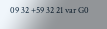09 32 +59 32 21 var G0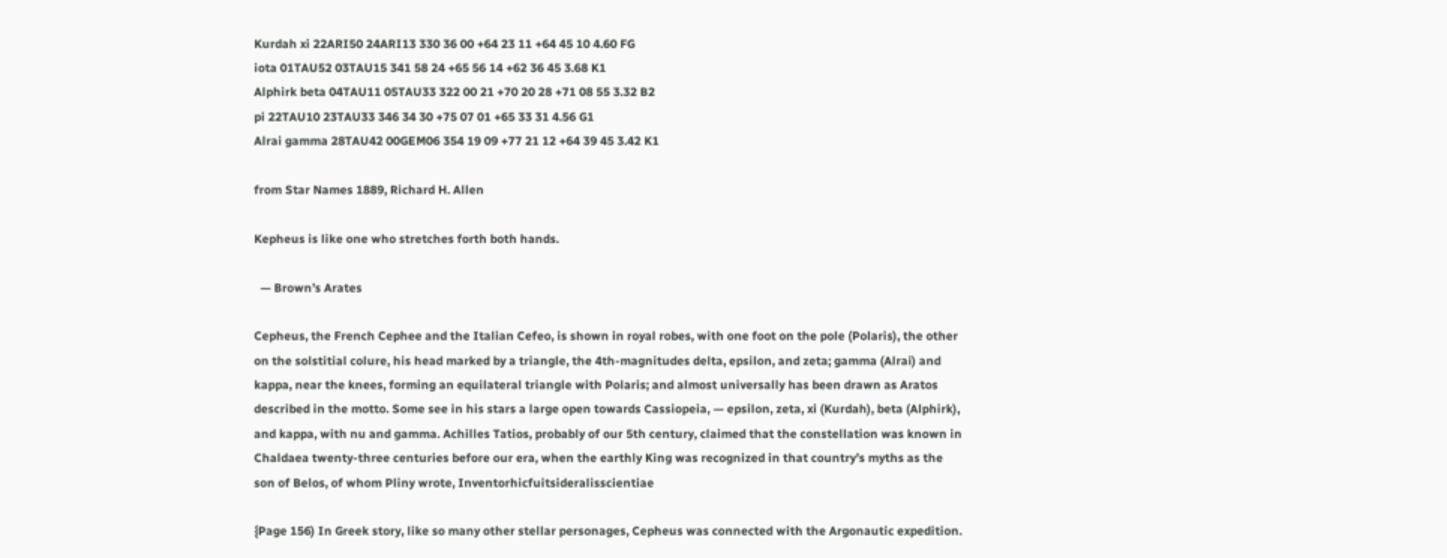Kurdah xi 22ARI50 24ARI13 330 36 00 +64 23 11 +64 45 10 4.60 FG
iota 01TAU52 03TAU15 341 58 24 +65 56 14 +62 36 45 3.68 K1
Alphirk beta 04TAU11 05TAU33 322 00 21 +70 20 28 +71 08 55 3.32 B2
pi 22TAU10 23TAU33 346 34 30 +75 07 01 +65 33 31 4.56 G1
Alrai gamma 28TAU42 00GEM06 354 19 09 +77 21 12 +64 39 45 3.42 K1

from Star Names 1889, Richard H. Allen

Kepheus is like one who stretches forth both hands.

  — Brown’s Arates

Cepheus, the French Cephee and the Italian Cefeo, is shown in royal robes, with one foot on the pole (Polaris), the other on the solstitial colure, his head marked by a triangle, the 4th-magnitudes delta, epsilon, and zeta; gamma (Alrai) and kappa, near the knees, forming an equilateral triangle with Polaris; and almost universally has been drawn as Aratos described in the motto. Some see in his stars a large open towards Cassiopeia, — epsilon, zeta, xi (Kurdah), beta (Alphirk), and kappa, with nu and gamma. Achilles Tatios, probably of our 5th century, claimed that the constellation was known in Chaldaea twenty-three centuries before our era, when the earthly King was recognized in that country’s myths as the son of Belos, of whom Pliny wrote, Inventorhicfuitsideralisscientiae

{Page 156) In Greek story, like so many other stellar personages, Cepheus was connected with the Argonautic expedition.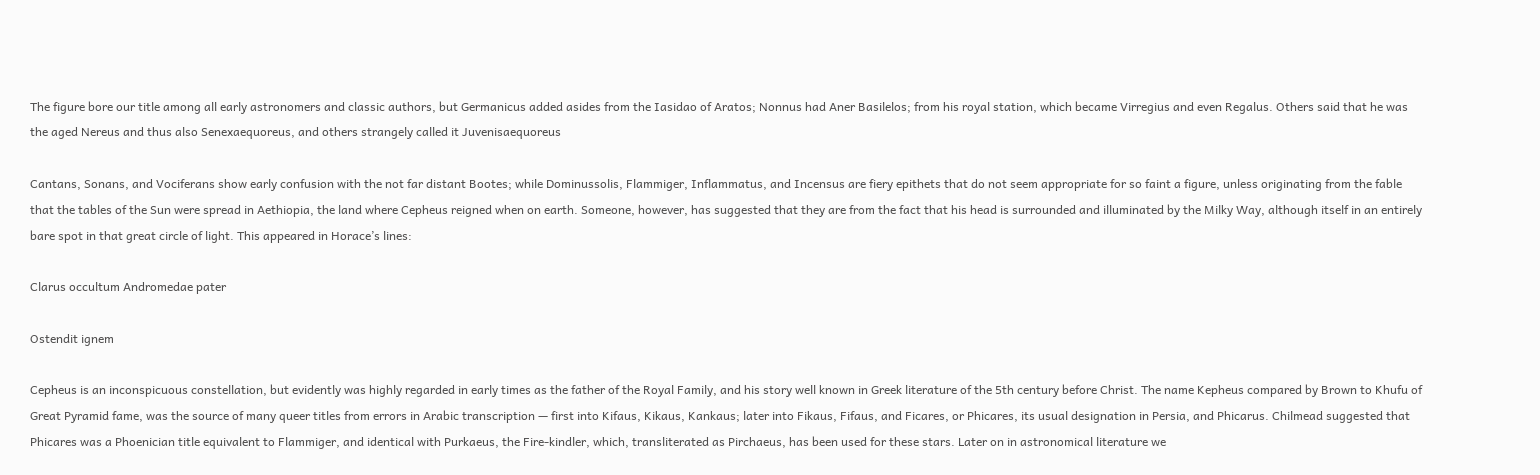The figure bore our title among all early astronomers and classic authors, but Germanicus added asides from the Iasidao of Aratos; Nonnus had Aner Basilelos; from his royal station, which became Virregius and even Regalus. Others said that he was the aged Nereus and thus also Senexaequoreus, and others strangely called it Juvenisaequoreus

Cantans, Sonans, and Vociferans show early confusion with the not far distant Bootes; while Dominussolis, Flammiger, Inflammatus, and Incensus are fiery epithets that do not seem appropriate for so faint a figure, unless originating from the fable that the tables of the Sun were spread in Aethiopia, the land where Cepheus reigned when on earth. Someone, however, has suggested that they are from the fact that his head is surrounded and illuminated by the Milky Way, although itself in an entirely bare spot in that great circle of light. This appeared in Horace’s lines:

Clarus occultum Andromedae pater

Ostendit ignem

Cepheus is an inconspicuous constellation, but evidently was highly regarded in early times as the father of the Royal Family, and his story well known in Greek literature of the 5th century before Christ. The name Kepheus compared by Brown to Khufu of Great Pyramid fame, was the source of many queer titles from errors in Arabic transcription — first into Kifaus, Kikaus, Kankaus; later into Fikaus, Fifaus, and Ficares, or Phicares, its usual designation in Persia, and Phicarus. Chilmead suggested that Phicares was a Phoenician title equivalent to Flammiger, and identical with Purkaeus, the Fire-kindler, which, transliterated as Pirchaeus, has been used for these stars. Later on in astronomical literature we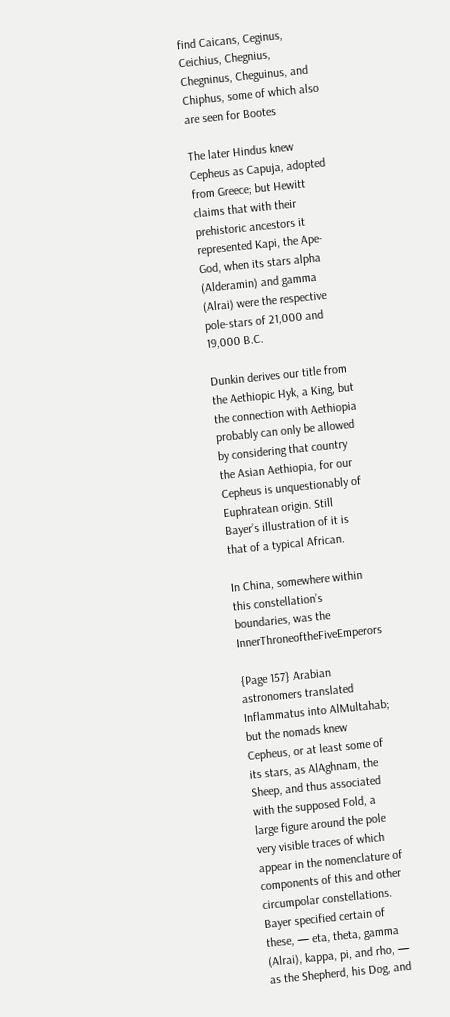find Caicans, Ceginus, Ceichius, Chegnius, Chegninus, Cheguinus, and Chiphus, some of which also are seen for Bootes

The later Hindus knew Cepheus as Capuja, adopted from Greece; but Hewitt claims that with their prehistoric ancestors it represented Kapi, the Ape-God, when its stars alpha (Alderamin) and gamma (Alrai) were the respective pole-stars of 21,000 and 19,000 B.C.

Dunkin derives our title from the Aethiopic Hyk, a King, but the connection with Aethiopia probably can only be allowed by considering that country the Asian Aethiopia, for our Cepheus is unquestionably of Euphratean origin. Still Bayer’s illustration of it is that of a typical African.

In China, somewhere within this constellation’s boundaries, was the InnerThroneoftheFiveEmperors

{Page 157} Arabian astronomers translated Inflammatus into AlMultahab; but the nomads knew Cepheus, or at least some of its stars, as AlAghnam, the Sheep, and thus associated with the supposed Fold, a large figure around the pole very visible traces of which appear in the nomenclature of components of this and other circumpolar constellations. Bayer specified certain of these, — eta, theta, gamma (Alrai), kappa, pi, and rho, — as the Shepherd, his Dog, and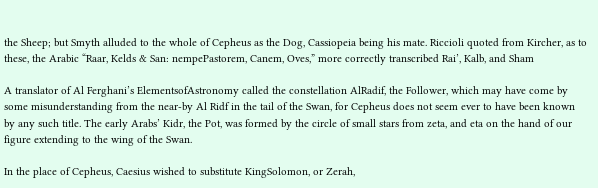the Sheep; but Smyth alluded to the whole of Cepheus as the Dog, Cassiopeia being his mate. Riccioli quoted from Kircher, as to these, the Arabic “Raar, Kelds & San: nempePastorem, Canem, Oves,” more correctly transcribed Rai’, Kalb, and Sham

A translator of Al Ferghani’s ElementsofAstronomy called the constellation AlRadif, the Follower, which may have come by some misunderstanding from the near-by Al Ridf in the tail of the Swan, for Cepheus does not seem ever to have been known by any such title. The early Arabs’ Kidr, the Pot, was formed by the circle of small stars from zeta, and eta on the hand of our figure extending to the wing of the Swan.

In the place of Cepheus, Caesius wished to substitute KingSolomon, or Zerah,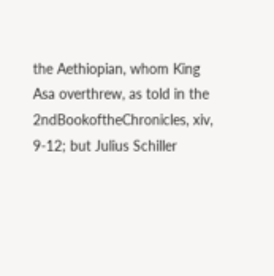the Aethiopian, whom King Asa overthrew, as told in the 2ndBookoftheChronicles, xiv, 9-12; but Julius Schiller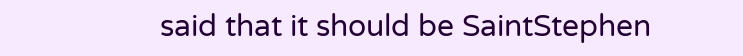said that it should be SaintStephen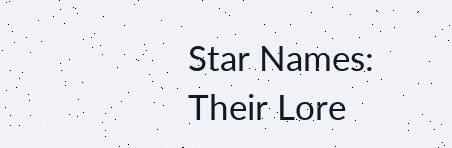Star Names: Their Lore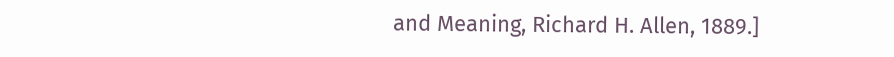and Meaning, Richard H. Allen, 1889.]